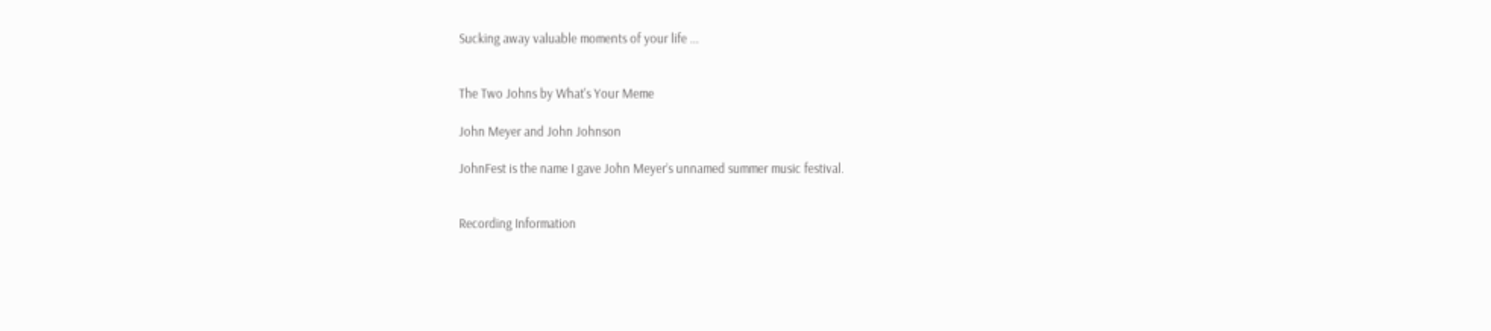Sucking away valuable moments of your life ...


The Two Johns by What's Your Meme

John Meyer and John Johnson

JohnFest is the name I gave John Meyer’s unnamed summer music festival.


Recording Information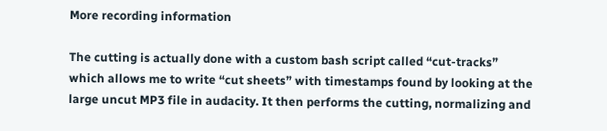More recording information

The cutting is actually done with a custom bash script called “cut-tracks” which allows me to write “cut sheets” with timestamps found by looking at the large uncut MP3 file in audacity. It then performs the cutting, normalizing and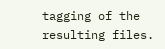tagging of the resulting files.